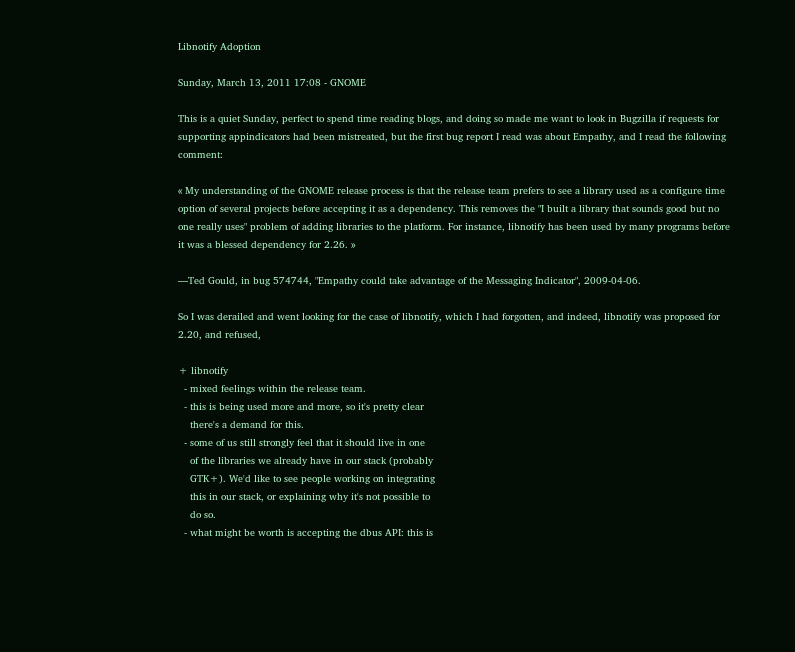Libnotify Adoption

Sunday, March 13, 2011 17:08 - GNOME

This is a quiet Sunday, perfect to spend time reading blogs, and doing so made me want to look in Bugzilla if requests for supporting appindicators had been mistreated, but the first bug report I read was about Empathy, and I read the following comment:

« My understanding of the GNOME release process is that the release team prefers to see a library used as a configure time option of several projects before accepting it as a dependency. This removes the "I built a library that sounds good but no one really uses" problem of adding libraries to the platform. For instance, libnotify has been used by many programs before it was a blessed dependency for 2.26. »

—Ted Gould, in bug 574744, "Empathy could take advantage of the Messaging Indicator", 2009-04-06.

So I was derailed and went looking for the case of libnotify, which I had forgotten, and indeed, libnotify was proposed for 2.20, and refused,

+ libnotify
  - mixed feelings within the release team.
  - this is being used more and more, so it's pretty clear
    there's a demand for this.
  - some of us still strongly feel that it should live in one
    of the libraries we already have in our stack (probably
    GTK+). We'd like to see people working on integrating
    this in our stack, or explaining why it's not possible to
    do so.
  - what might be worth is accepting the dbus API: this is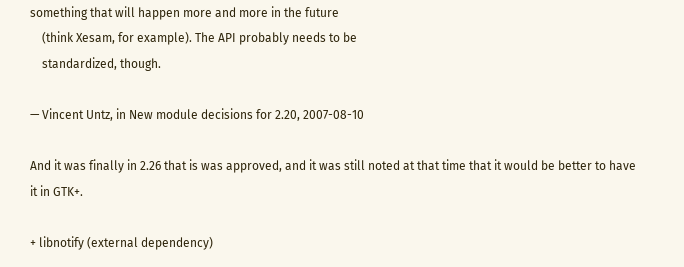something that will happen more and more in the future
    (think Xesam, for example). The API probably needs to be
    standardized, though.

— Vincent Untz, in New module decisions for 2.20, 2007-08-10

And it was finally in 2.26 that is was approved, and it was still noted at that time that it would be better to have it in GTK+.

+ libnotify (external dependency)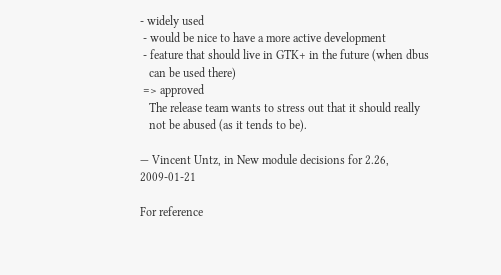- widely used
 - would be nice to have a more active development
 - feature that should live in GTK+ in the future (when dbus
   can be used there)
 => approved
   The release team wants to stress out that it should really
   not be abused (as it tends to be).

— Vincent Untz, in New module decisions for 2.26, 2009-01-21

For reference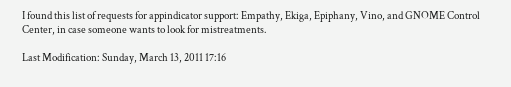I found this list of requests for appindicator support: Empathy, Ekiga, Epiphany, Vino, and GNOME Control Center, in case someone wants to look for mistreatments.

Last Modification: Sunday, March 13, 2011 17:16